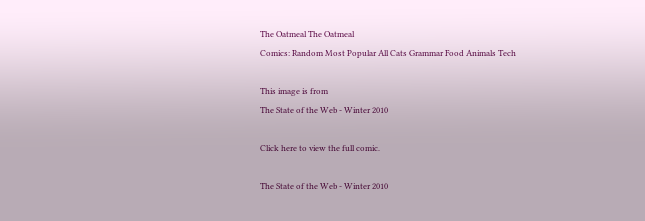The Oatmeal The Oatmeal
Comics: Random Most Popular All Cats Grammar Food Animals Tech

This image is from
The State of the Web - Winter 2010

Click here to view the full comic.

The State of the Web - Winter 2010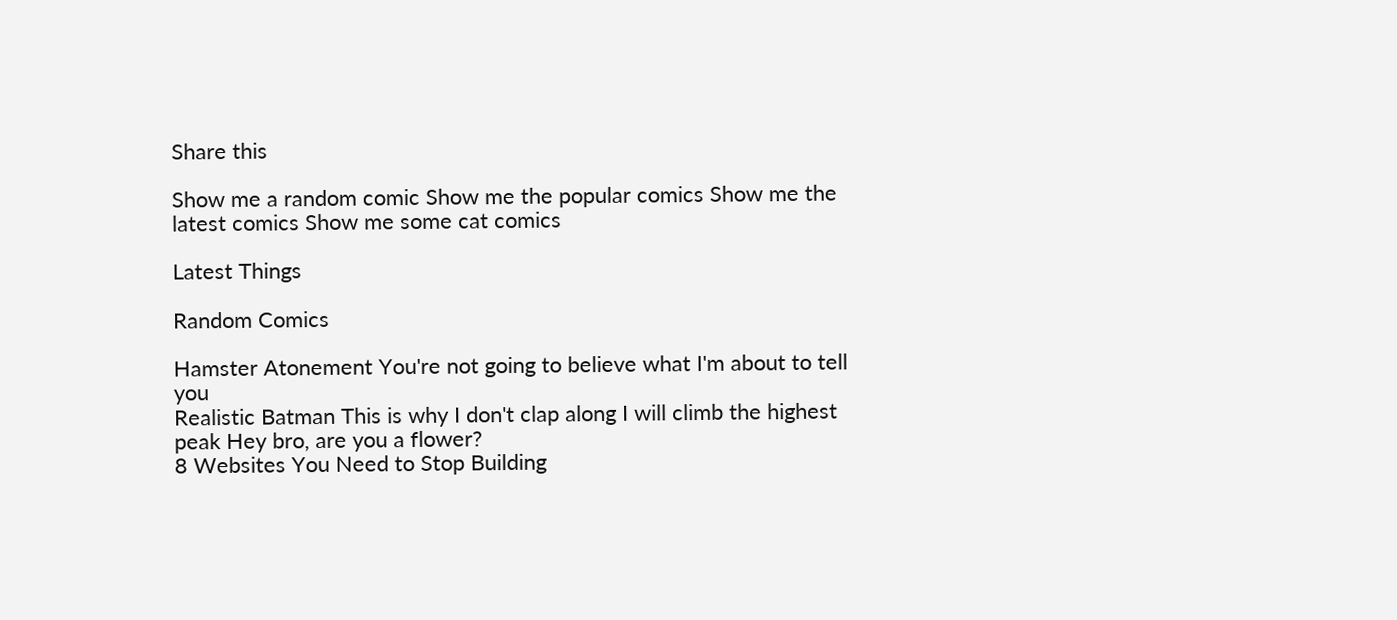Share this

Show me a random comic Show me the popular comics Show me the latest comics Show me some cat comics

Latest Things

Random Comics

Hamster Atonement You're not going to believe what I'm about to tell you
Realistic Batman This is why I don't clap along I will climb the highest peak Hey bro, are you a flower?
8 Websites You Need to Stop Building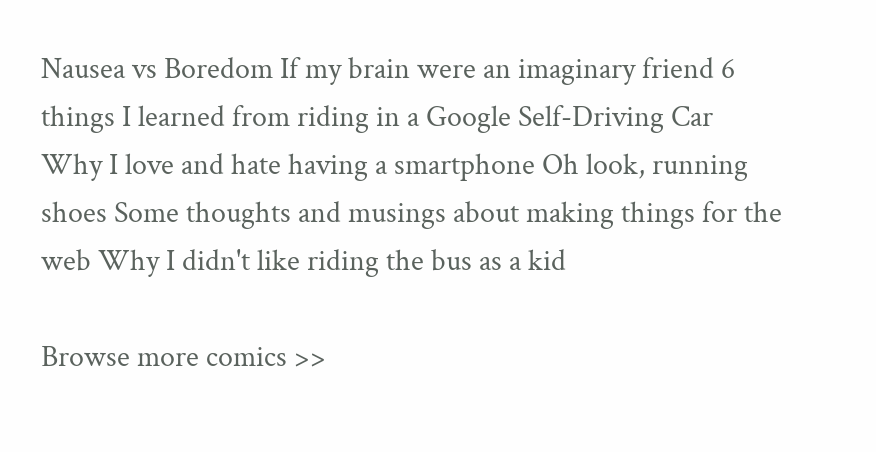Nausea vs Boredom If my brain were an imaginary friend 6 things I learned from riding in a Google Self-Driving Car
Why I love and hate having a smartphone Oh look, running shoes Some thoughts and musings about making things for the web Why I didn't like riding the bus as a kid

Browse more comics >>